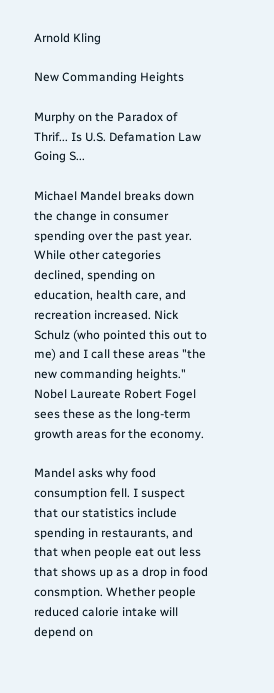Arnold Kling

New Commanding Heights

Murphy on the Paradox of Thrif... Is U.S. Defamation Law Going S...

Michael Mandel breaks down the change in consumer spending over the past year. While other categories declined, spending on education, health care, and recreation increased. Nick Schulz (who pointed this out to me) and I call these areas "the new commanding heights." Nobel Laureate Robert Fogel sees these as the long-term growth areas for the economy.

Mandel asks why food consumption fell. I suspect that our statistics include spending in restaurants, and that when people eat out less that shows up as a drop in food consmption. Whether people reduced calorie intake will depend on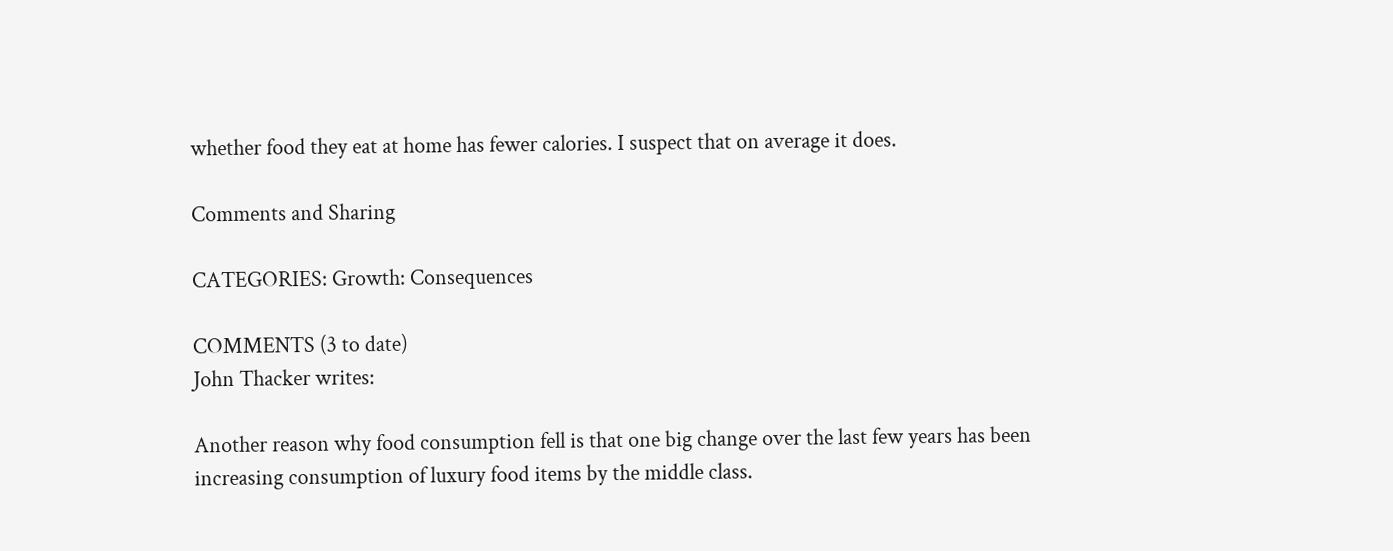whether food they eat at home has fewer calories. I suspect that on average it does.

Comments and Sharing

CATEGORIES: Growth: Consequences

COMMENTS (3 to date)
John Thacker writes:

Another reason why food consumption fell is that one big change over the last few years has been increasing consumption of luxury food items by the middle class.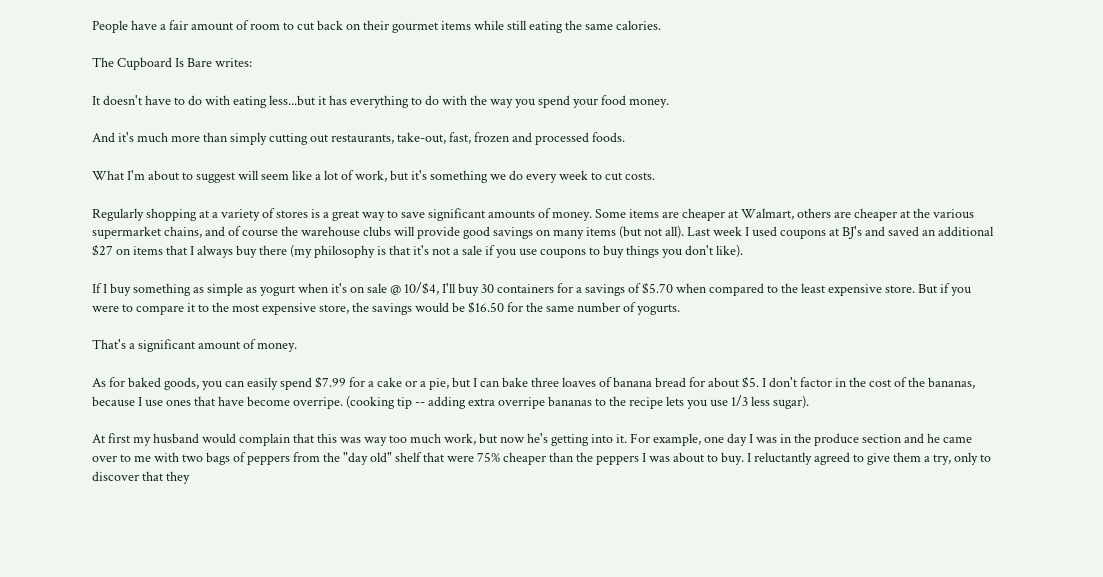People have a fair amount of room to cut back on their gourmet items while still eating the same calories.

The Cupboard Is Bare writes:

It doesn't have to do with eating less...but it has everything to do with the way you spend your food money.

And it's much more than simply cutting out restaurants, take-out, fast, frozen and processed foods.

What I'm about to suggest will seem like a lot of work, but it's something we do every week to cut costs.

Regularly shopping at a variety of stores is a great way to save significant amounts of money. Some items are cheaper at Walmart, others are cheaper at the various supermarket chains, and of course the warehouse clubs will provide good savings on many items (but not all). Last week I used coupons at BJ's and saved an additional $27 on items that I always buy there (my philosophy is that it's not a sale if you use coupons to buy things you don't like).

If I buy something as simple as yogurt when it's on sale @ 10/$4, I'll buy 30 containers for a savings of $5.70 when compared to the least expensive store. But if you were to compare it to the most expensive store, the savings would be $16.50 for the same number of yogurts.

That's a significant amount of money.

As for baked goods, you can easily spend $7.99 for a cake or a pie, but I can bake three loaves of banana bread for about $5. I don't factor in the cost of the bananas, because I use ones that have become overripe. (cooking tip -- adding extra overripe bananas to the recipe lets you use 1/3 less sugar).

At first my husband would complain that this was way too much work, but now he's getting into it. For example, one day I was in the produce section and he came over to me with two bags of peppers from the "day old" shelf that were 75% cheaper than the peppers I was about to buy. I reluctantly agreed to give them a try, only to discover that they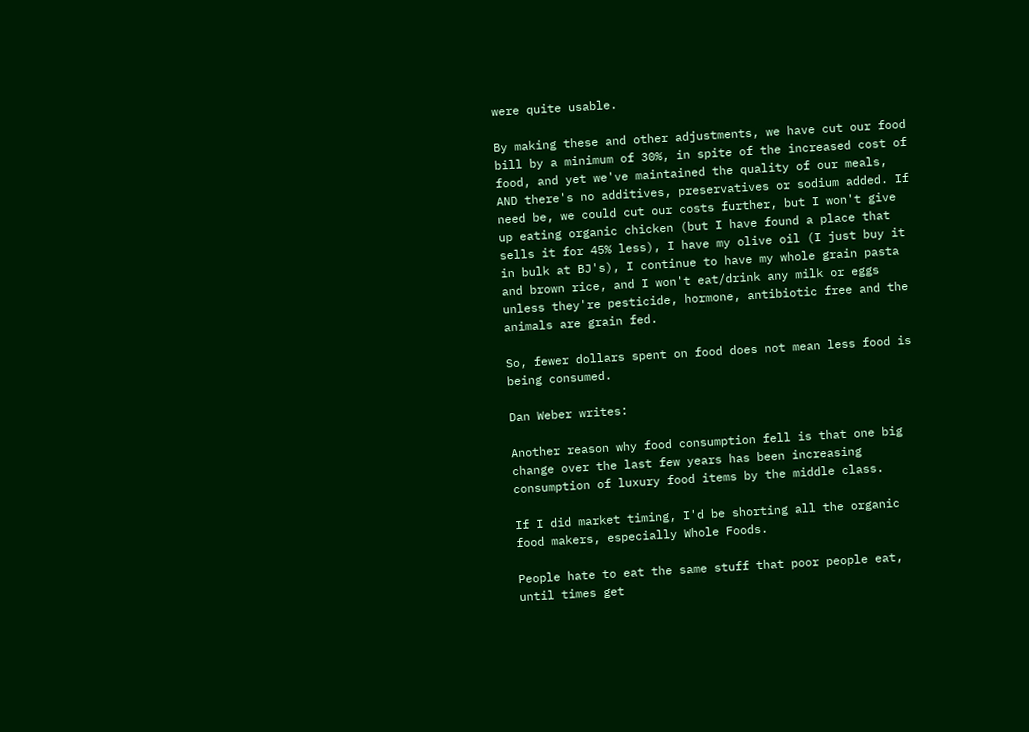were quite usable.

By making these and other adjustments, we have cut our food bill by a minimum of 30%, in spite of the increased cost of food, and yet we've maintained the quality of our meals, AND there's no additives, preservatives or sodium added. If need be, we could cut our costs further, but I won't give up eating organic chicken (but I have found a place that sells it for 45% less), I have my olive oil (I just buy it in bulk at BJ's), I continue to have my whole grain pasta and brown rice, and I won't eat/drink any milk or eggs unless they're pesticide, hormone, antibiotic free and the animals are grain fed.

So, fewer dollars spent on food does not mean less food is being consumed.

Dan Weber writes:

Another reason why food consumption fell is that one big change over the last few years has been increasing consumption of luxury food items by the middle class.

If I did market timing, I'd be shorting all the organic food makers, especially Whole Foods.

People hate to eat the same stuff that poor people eat, until times get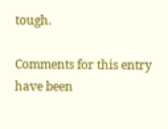tough.

Comments for this entry have been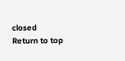closed
Return to top